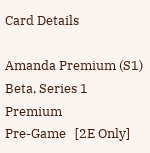Card Details

Amanda Premium (S1) Beta, Series 1 Premium
Pre-Game   [2E Only]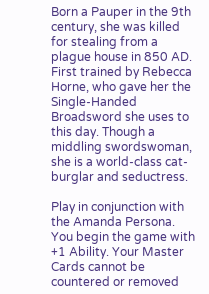Born a Pauper in the 9th century, she was killed for stealing from a plague house in 850 AD. First trained by Rebecca Horne, who gave her the Single-Handed Broadsword she uses to this day. Though a middling swordswoman, she is a world-class cat-burglar and seductress.

Play in conjunction with the Amanda Persona. You begin the game with +1 Ability. Your Master Cards cannot be countered or removed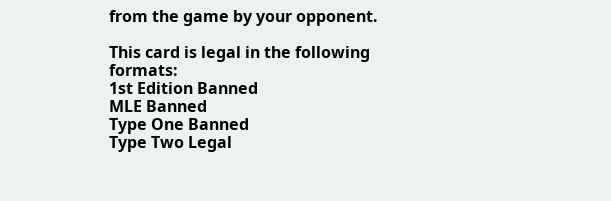from the game by your opponent.

This card is legal in the following formats:
1st Edition Banned
MLE Banned
Type One Banned
Type Two Legal